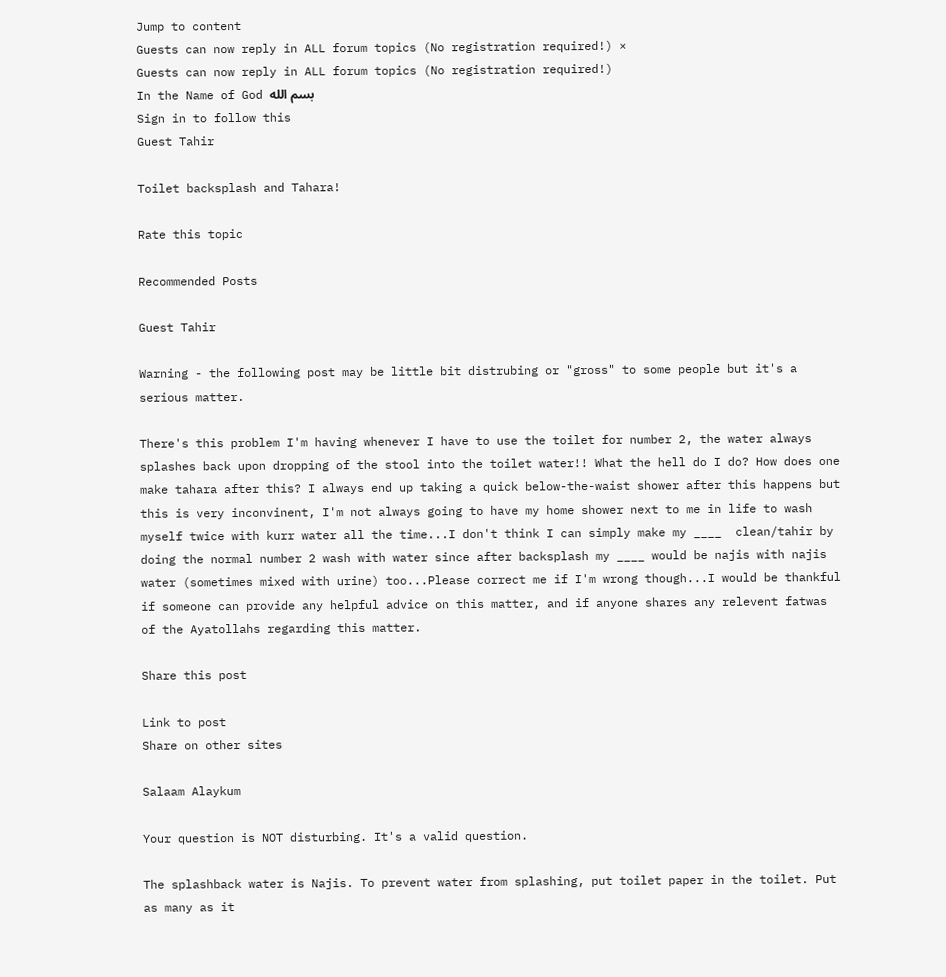Jump to content
Guests can now reply in ALL forum topics (No registration required!) ×
Guests can now reply in ALL forum topics (No registration required!)
In the Name of God بسم الله
Sign in to follow this
Guest Tahir

Toilet backsplash and Tahara!

Rate this topic

Recommended Posts

Guest Tahir

Warning - the following post may be little bit distrubing or "gross" to some people but it's a serious matter.

There's this problem I'm having whenever I have to use the toilet for number 2, the water always splashes back upon dropping of the stool into the toilet water!! What the hell do I do? How does one make tahara after this? I always end up taking a quick below-the-waist shower after this happens but this is very inconvinent, I'm not always going to have my home shower next to me in life to wash myself twice with kurr water all the time...I don't think I can simply make my ____  clean/tahir by doing the normal number 2 wash with water since after backsplash my ____ would be najis with najis water (sometimes mixed with urine) too...Please correct me if I'm wrong though...I would be thankful if someone can provide any helpful advice on this matter, and if anyone shares any relevent fatwas of the Ayatollahs regarding this matter.

Share this post

Link to post
Share on other sites

Salaam Alaykum

Your question is NOT disturbing. It's a valid question.

The splashback water is Najis. To prevent water from splashing, put toilet paper in the toilet. Put as many as it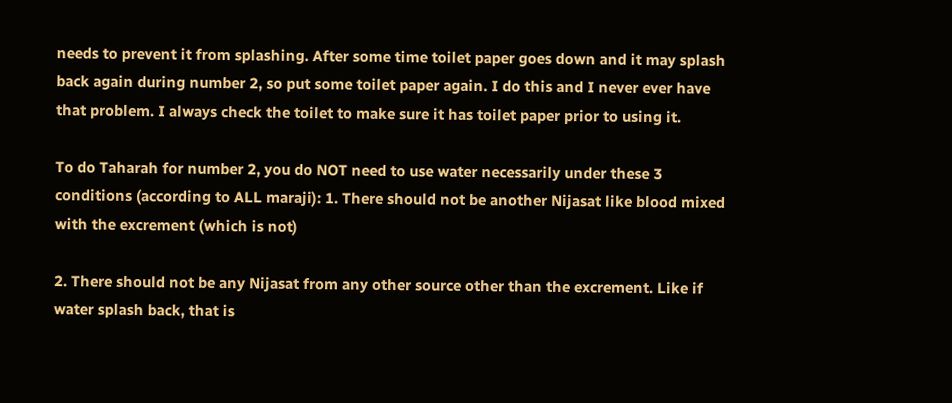needs to prevent it from splashing. After some time toilet paper goes down and it may splash back again during number 2, so put some toilet paper again. I do this and I never ever have that problem. I always check the toilet to make sure it has toilet paper prior to using it.

To do Taharah for number 2, you do NOT need to use water necessarily under these 3 conditions (according to ALL maraji): 1. There should not be another Nijasat like blood mixed with the excrement (which is not)

2. There should not be any Nijasat from any other source other than the excrement. Like if water splash back, that is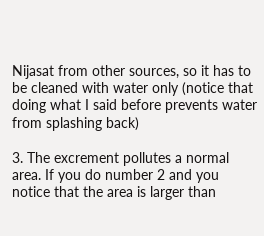Nijasat from other sources, so it has to be cleaned with water only (notice that doing what I said before prevents water from splashing back)

3. The excrement pollutes a normal area. If you do number 2 and you notice that the area is larger than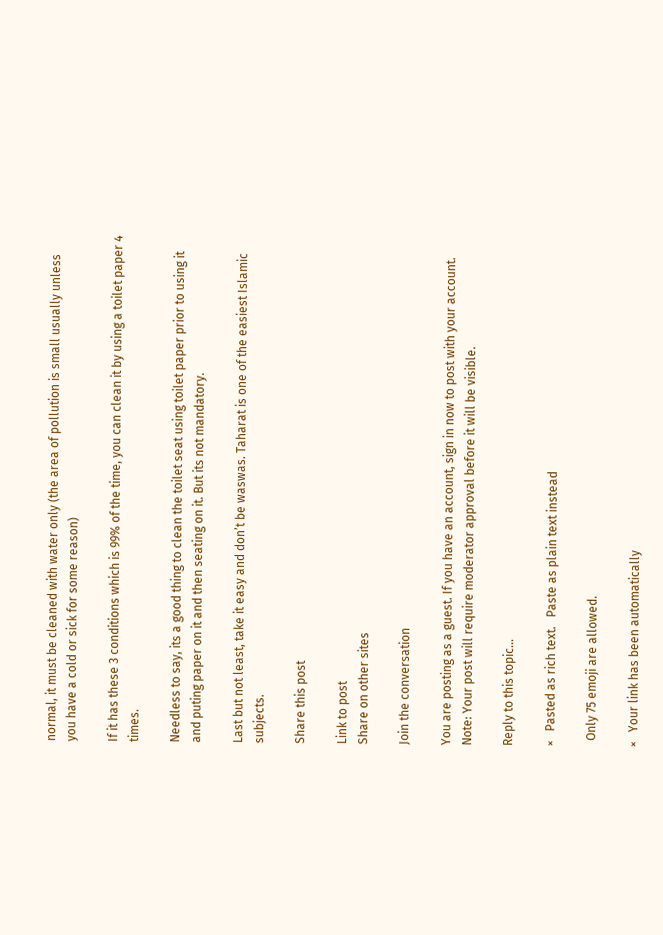normal, it must be cleaned with water only (the area of pollution is small usually unless you have a cold or sick for some reason)

If it has these 3 conditions which is 99% of the time, you can clean it by using a toilet paper 4 times.

Needless to say, its a good thing to clean the toilet seat using toilet paper prior to using it and puting paper on it and then seating on it. But its not mandatory.

Last but not least, take it easy and don’t be waswas. Taharat is one of the easiest Islamic subjects.

Share this post

Link to post
Share on other sites

Join the conversation

You are posting as a guest. If you have an account, sign in now to post with your account.
Note: Your post will require moderator approval before it will be visible.

Reply to this topic...

×   Pasted as rich text.   Paste as plain text instead

  Only 75 emoji are allowed.

×   Your link has been automatically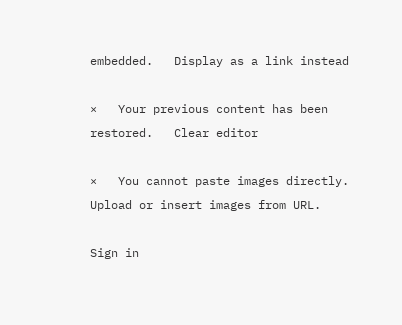embedded.   Display as a link instead

×   Your previous content has been restored.   Clear editor

×   You cannot paste images directly. Upload or insert images from URL.

Sign in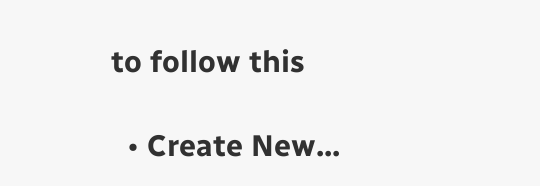to follow this

  • Create New...